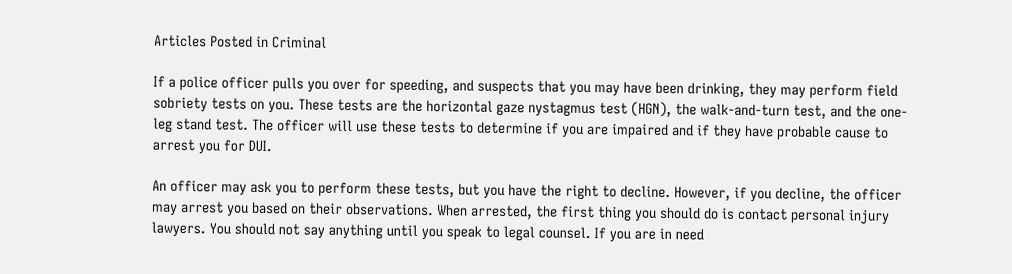Articles Posted in Criminal

If a police officer pulls you over for speeding, and suspects that you may have been drinking, they may perform field sobriety tests on you. These tests are the horizontal gaze nystagmus test (HGN), the walk-and-turn test, and the one-leg stand test. The officer will use these tests to determine if you are impaired and if they have probable cause to arrest you for DUI.

An officer may ask you to perform these tests, but you have the right to decline. However, if you decline, the officer may arrest you based on their observations. When arrested, the first thing you should do is contact personal injury lawyers. You should not say anything until you speak to legal counsel. If you are in need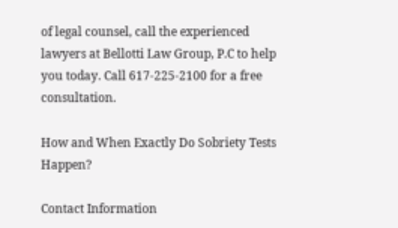of legal counsel, call the experienced lawyers at Bellotti Law Group, P.C to help you today. Call 617-225-2100 for a free consultation.

How and When Exactly Do Sobriety Tests Happen?

Contact Information